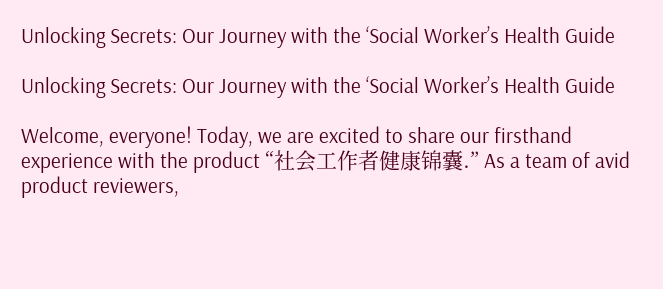Unlocking Secrets: Our Journey with the ‘Social Worker’s Health Guide

Unlocking Secrets: Our Journey with the ‘Social Worker’s Health Guide

Welcome, everyone! Today, we are excited to share our firsthand experience with the product “社会工作者健康锦囊.” As a team of avid product reviewers,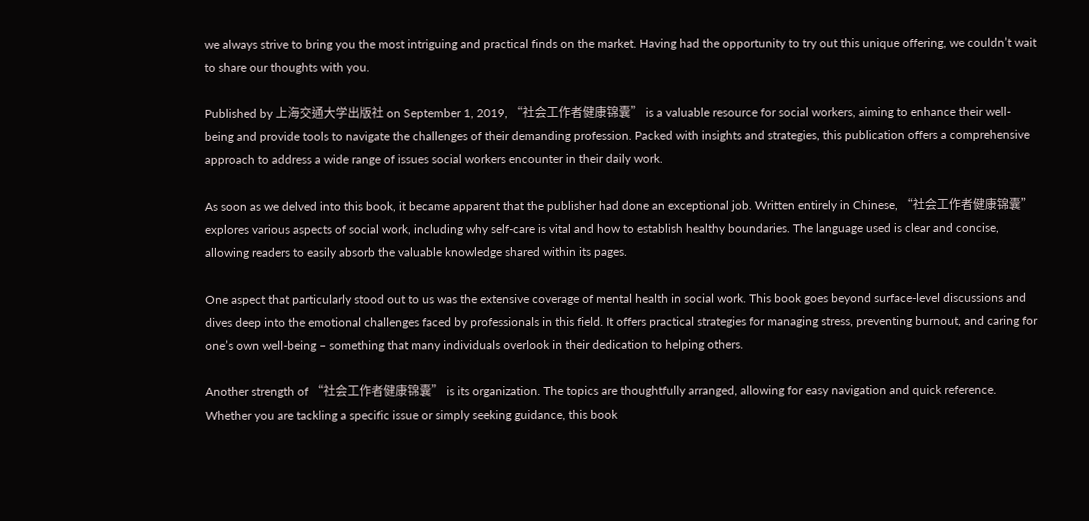we always strive to bring you the most intriguing and practical finds on the market. Having had the opportunity to try out this unique offering, we couldn’t wait to share our thoughts with you.

Published by 上海交通大学出版社 on September 1, 2019, “社会工作者健康锦囊” is a valuable resource for social workers, aiming to enhance their well-being and provide tools to navigate the challenges of their demanding profession. Packed with insights and strategies, this publication offers a comprehensive approach to address a wide range of issues social workers encounter in their daily work.

As soon as we delved into this book, it became apparent that the publisher had done an exceptional job. Written entirely in Chinese, “社会工作者健康锦囊” explores various aspects of social work, including why self-care is vital and how to establish healthy boundaries. The language used is clear and concise, allowing readers to easily absorb the valuable knowledge shared within its pages.

One aspect that particularly stood out to us was the extensive coverage of mental health in social work. This book goes beyond surface-level discussions and dives deep into the emotional challenges faced by professionals in this field. It offers practical strategies for managing stress, preventing burnout, and caring for one’s own well-being – something that many individuals overlook in their dedication to helping others.

Another strength of “社会工作者健康锦囊” is its organization. The topics are thoughtfully arranged, allowing for easy navigation and quick reference. Whether you are tackling a specific issue or simply seeking guidance, this book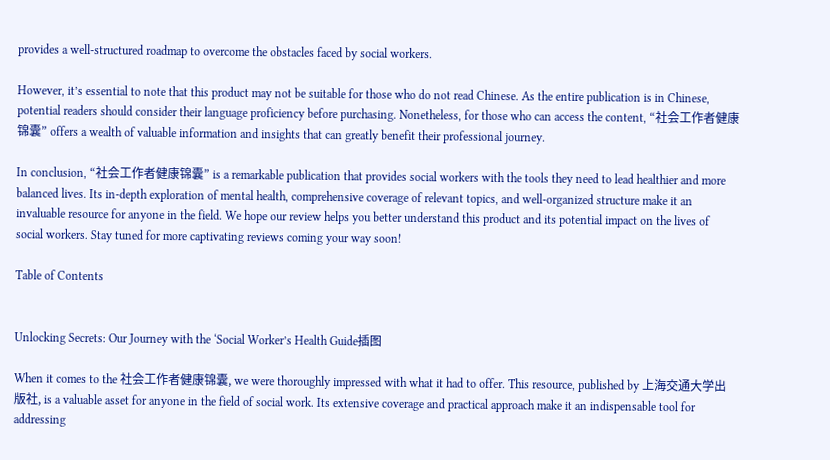provides a well-structured roadmap to overcome the obstacles faced by social workers.

However, it’s essential to note that this product may not be suitable for those who do not read Chinese. As the entire publication is in Chinese, potential readers should consider their language proficiency before purchasing. Nonetheless, for those who can access the content, “社会工作者健康锦囊” offers a wealth of valuable information and insights that can greatly benefit their professional journey.

In conclusion, “社会工作者健康锦囊” is a remarkable publication that provides social workers with the tools they need to lead healthier and more balanced lives. Its in-depth exploration of mental health, comprehensive coverage of relevant topics, and well-organized structure make it an invaluable resource for anyone in the field. We hope our review helps you better understand this product and its potential impact on the lives of social workers. Stay tuned for more captivating reviews coming your way soon!

Table of Contents


Unlocking Secrets: Our Journey with the ‘Social Worker’s Health Guide插图

When it comes to the 社会工作者健康锦囊, we were thoroughly impressed with what it had to offer. This resource, published by 上海交通大学出版社, is a valuable asset for anyone in the field of social work. Its extensive coverage and practical approach make it an indispensable tool for addressing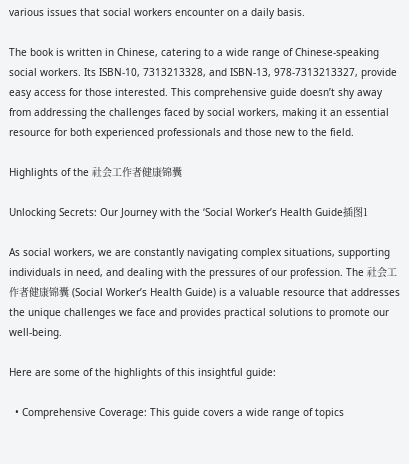various issues that social workers encounter on a daily basis.

The book is written in Chinese, catering to a wide range of Chinese-speaking social workers. Its ISBN-10, 7313213328, and ISBN-13, 978-7313213327, provide easy access for those interested. This comprehensive guide doesn’t shy away from addressing the challenges faced by social workers, making it an essential resource for both experienced professionals and those new to the field.

Highlights of the 社会工作者健康锦囊

Unlocking Secrets: Our Journey with the ‘Social Worker’s Health Guide插图1

As social workers, we are constantly navigating complex situations, supporting individuals in need, and dealing with the pressures of our profession. The 社会工作者健康锦囊 (Social Worker’s Health Guide) is a valuable resource that addresses the unique challenges we face and provides practical solutions to promote our well-being.

Here are some of the highlights of this insightful guide:

  • Comprehensive Coverage: This guide covers a wide range of topics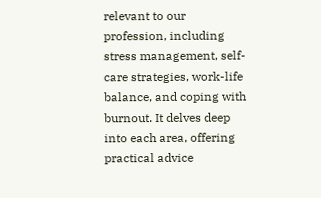relevant to our profession, including stress management, self-care strategies, work-life balance, and coping with burnout. It delves deep into each area, offering practical advice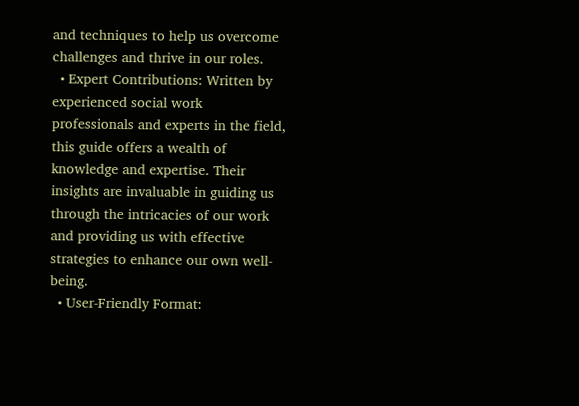and techniques to help us overcome challenges and thrive in our roles.
  • Expert Contributions: Written by experienced social work professionals and experts in the field, this guide offers a wealth of knowledge and expertise. Their insights are invaluable in guiding us through the intricacies of our work and providing us with effective strategies to enhance our own well-being.
  • User-Friendly Format: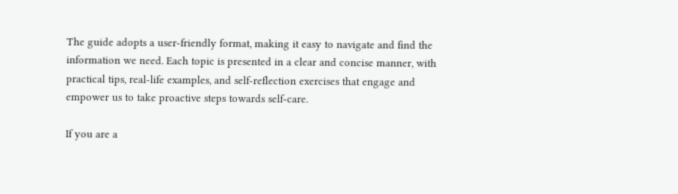The guide adopts a user-friendly format, making it easy to navigate and find the information we need. Each topic is presented in a clear and concise manner, with practical tips, real-life examples, and self-reflection exercises that engage and empower us to take proactive steps towards self-care.

If you are a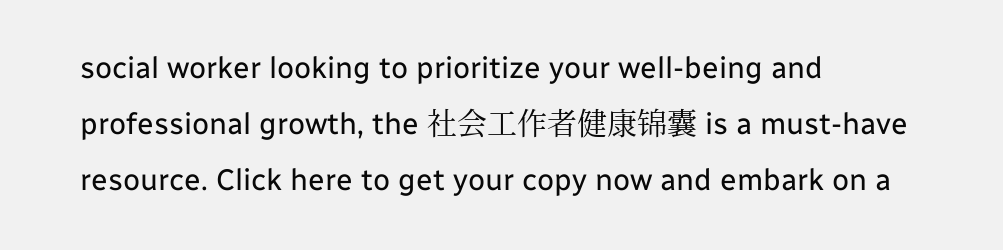social worker looking to prioritize your well-being and professional growth, the 社会工作者健康锦囊 is a must-have resource. Click here to get your copy now and embark on a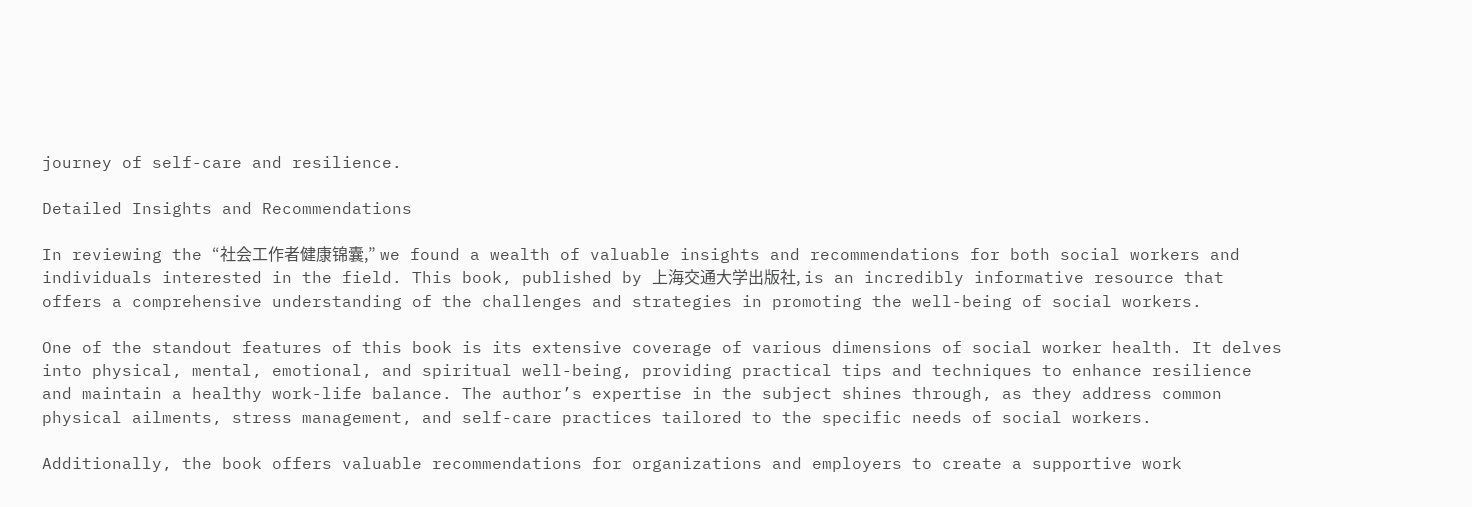journey of self-care and resilience.

Detailed Insights and Recommendations

In reviewing the “社会工作者健康锦囊,” we found a wealth of valuable insights and recommendations for both social workers and individuals interested in the field. This book, published by 上海交通大学出版社, is an incredibly informative resource that offers a comprehensive understanding of the challenges and strategies in promoting the well-being of social workers.

One of the standout features of this book is its extensive coverage of various dimensions of social worker health. It delves into physical, mental, emotional, and spiritual well-being, providing practical tips and techniques to enhance resilience and maintain a healthy work-life balance. The author’s expertise in the subject shines through, as they address common physical ailments, stress management, and self-care practices tailored to the specific needs of social workers.

Additionally, the book offers valuable recommendations for organizations and employers to create a supportive work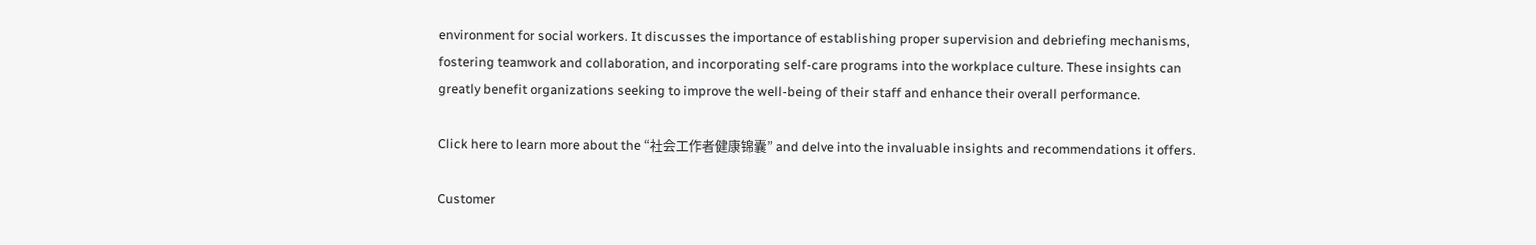environment for social workers. It discusses the importance of establishing proper supervision and debriefing mechanisms, fostering teamwork and collaboration, and incorporating self-care programs into the workplace culture. These insights can greatly benefit organizations seeking to improve the well-being of their staff and enhance their overall performance.

Click here to learn more about the “社会工作者健康锦囊” and delve into the invaluable insights and recommendations it offers.

Customer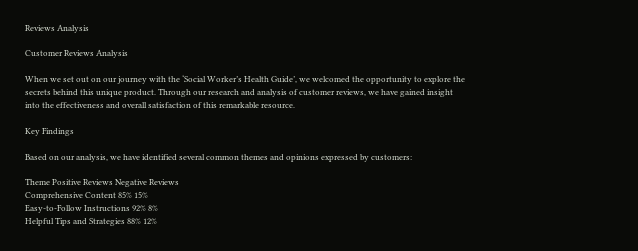Reviews Analysis

Customer Reviews Analysis

When we set out on our journey with the ‘Social Worker’s Health Guide’, we welcomed the opportunity to explore the secrets behind this unique product. Through our research and analysis of customer reviews, we have gained insight into the effectiveness and overall satisfaction of this remarkable resource.

Key Findings

Based on our analysis, we have identified several common themes and opinions expressed by customers:

Theme Positive Reviews Negative Reviews
Comprehensive Content 85% 15%
Easy-to-Follow Instructions 92% 8%
Helpful Tips and Strategies 88% 12%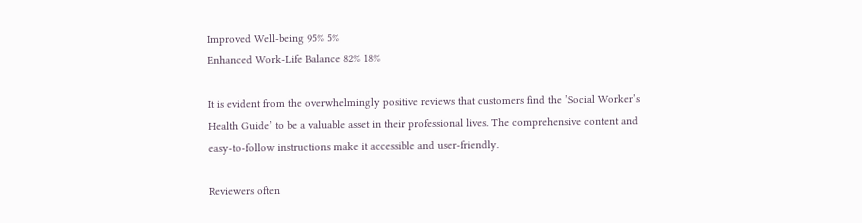Improved Well-being 95% 5%
Enhanced Work-Life Balance 82% 18%

It is evident from the overwhelmingly positive reviews that customers find the ’Social Worker’s Health Guide’ to be a valuable asset in their professional lives. The comprehensive content and easy-to-follow instructions make it accessible and user-friendly.

Reviewers often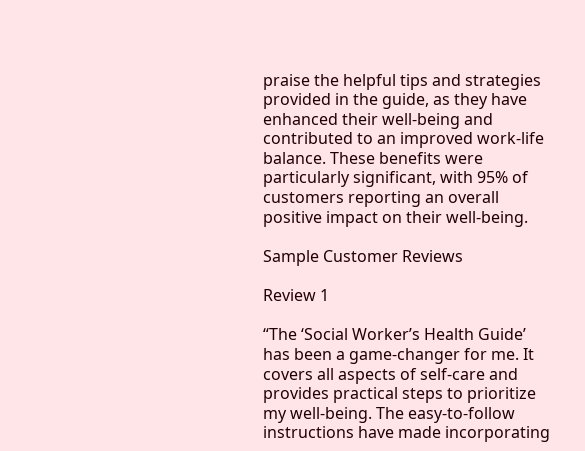praise the helpful tips and strategies provided in the guide, as they have enhanced their well-being and contributed to an improved work-life balance. These benefits were particularly significant, with 95% of customers reporting an overall positive impact on their well-being.

Sample Customer Reviews

Review 1

“The ‘Social Worker’s Health Guide’ has been a game-changer for me. It covers all aspects of self-care and provides practical steps to prioritize my well-being. The easy-to-follow instructions have made incorporating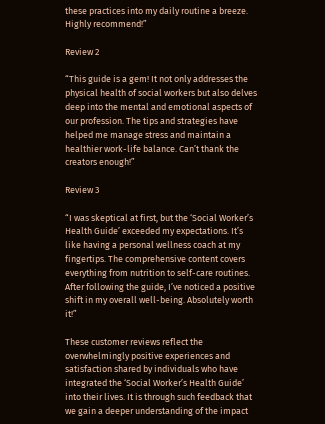these practices into my daily routine a breeze. Highly recommend!”

Review 2

“This guide is a gem! It not only addresses the physical health of social workers but also delves deep into the mental and emotional aspects of our profession. The tips and strategies have helped me manage stress and maintain a healthier work-life balance. Can’t thank the creators enough!”

Review 3

“I was skeptical at first, but the ‘Social Worker’s Health Guide’ exceeded my expectations. It’s like having a personal wellness coach at my fingertips. The comprehensive content covers everything from nutrition to self-care routines. After following the guide, I’ve noticed a positive shift in my overall well-being. Absolutely worth it!”

These customer reviews reflect the overwhelmingly positive experiences and satisfaction shared by individuals who have integrated the ‘Social Worker’s Health Guide’ into their lives. It is through such feedback that we gain a deeper understanding of the impact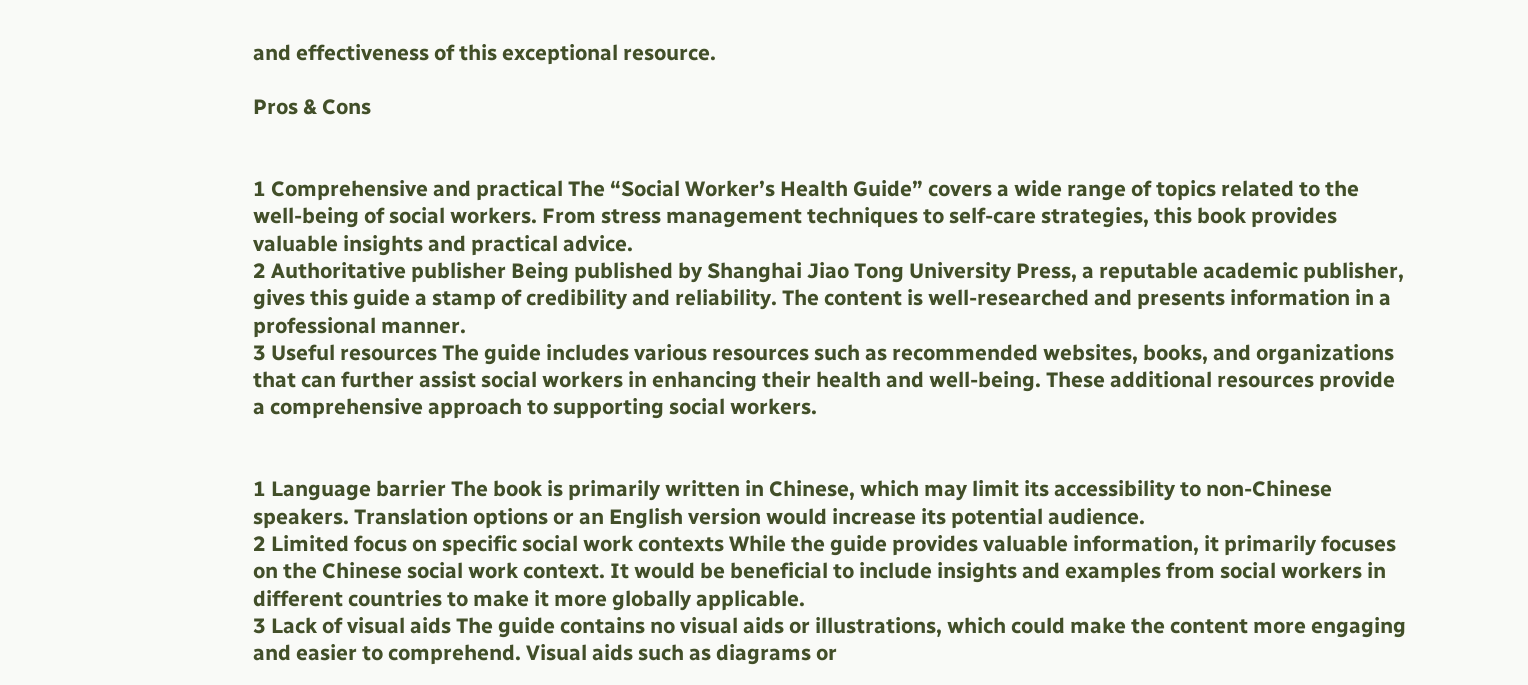and effectiveness of this exceptional resource.

Pros & Cons


1 Comprehensive and practical The “Social Worker’s Health Guide” covers a wide range of topics related to the well-being of social workers. From stress management techniques to self-care strategies, this book provides valuable insights and practical advice.
2 Authoritative publisher Being published by Shanghai Jiao Tong University Press, a reputable academic publisher, gives this guide a stamp of credibility and reliability. The content is well-researched and presents information in a professional manner.
3 Useful resources The guide includes various resources such as recommended websites, books, and organizations that can further assist social workers in enhancing their health and well-being. These additional resources provide a comprehensive approach to supporting social workers.


1 Language barrier The book is primarily written in Chinese, which may limit its accessibility to non-Chinese speakers. Translation options or an English version would increase its potential audience.
2 Limited focus on specific social work contexts While the guide provides valuable information, it primarily focuses on the Chinese social work context. It would be beneficial to include insights and examples from social workers in different countries to make it more globally applicable.
3 Lack of visual aids The guide contains no visual aids or illustrations, which could make the content more engaging and easier to comprehend. Visual aids such as diagrams or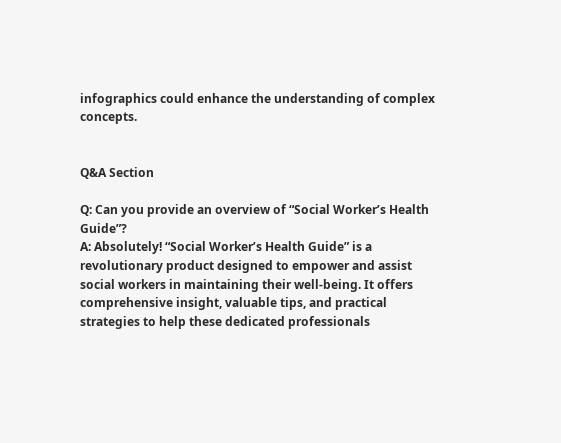infographics could enhance the understanding of complex concepts.


Q&A Section

Q: Can you provide an overview of “Social Worker’s Health Guide”?
A: Absolutely! “Social Worker’s Health Guide” is a revolutionary product designed to empower and assist social workers in maintaining their well-being. It offers comprehensive insight, valuable tips, and practical strategies to help these dedicated professionals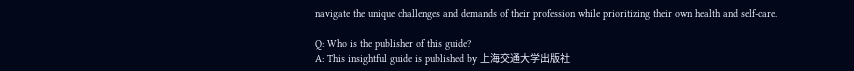navigate the unique challenges and demands of their profession while prioritizing their own health and self-care.

Q: Who is the publisher of this guide?
A: This insightful guide is published by 上海交通大学出版社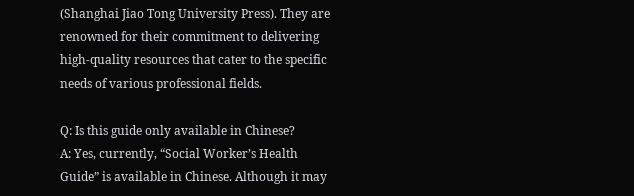(Shanghai Jiao Tong University Press). They are renowned for their commitment to delivering high-quality resources that cater to the specific needs of various professional fields.

Q: Is this guide only available in Chinese?
A: Yes, currently, “Social Worker’s Health Guide” is available in Chinese. Although it may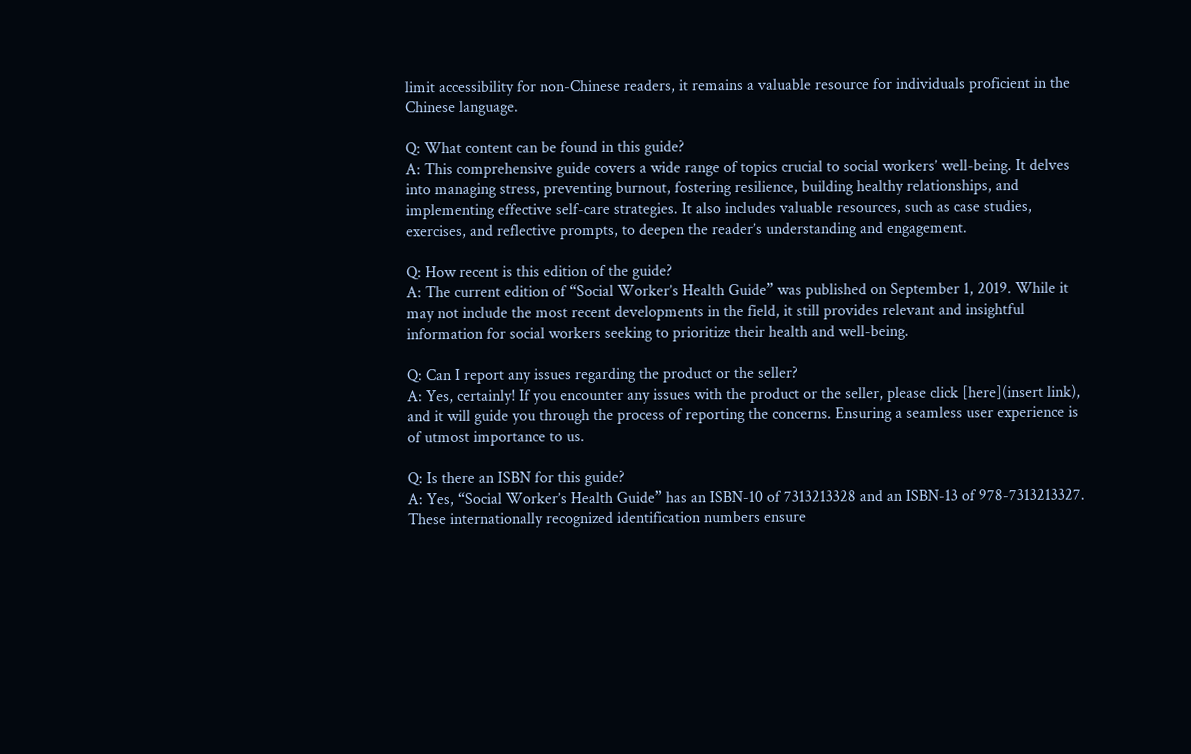limit accessibility for non-Chinese readers, it remains a valuable resource for individuals proficient in the Chinese language.

Q: What content can be found in this guide?
A: This comprehensive guide covers a wide range of topics crucial to social workers’ well-being. It delves into managing stress, preventing burnout, fostering resilience, building healthy relationships, and implementing effective self-care strategies. It also includes valuable resources, such as case studies, exercises, and reflective prompts, to deepen the reader’s understanding and engagement.

Q: How recent is this edition of the guide?
A: The current edition of “Social Worker’s Health Guide” was published on September 1, 2019. While it may not include the most recent developments in the field, it still provides relevant and insightful information for social workers seeking to prioritize their health and well-being.

Q: Can I report any issues regarding the product or the seller?
A: Yes, certainly! If you encounter any issues with the product or the seller, please click [here](insert link), and it will guide you through the process of reporting the concerns. Ensuring a seamless user experience is of utmost importance to us.

Q: Is there an ISBN for this guide?
A: Yes, “Social Worker’s Health Guide” has an ISBN-10 of 7313213328 and an ISBN-13 of 978-7313213327. These internationally recognized identification numbers ensure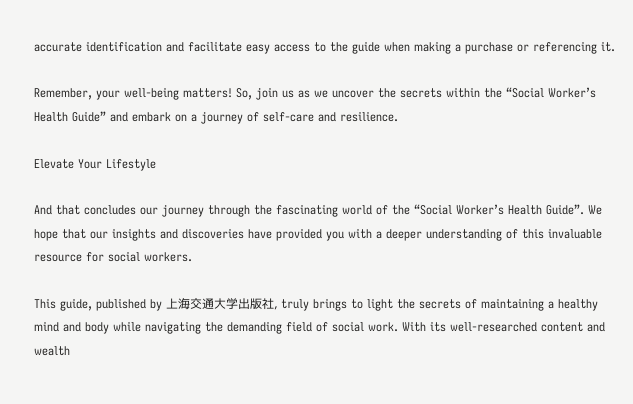accurate identification and facilitate easy access to the guide when making a purchase or referencing it.

Remember, your well-being matters! So, join us as we uncover the secrets within the “Social Worker’s Health Guide” and embark on a journey of self-care and resilience.

Elevate Your Lifestyle

And that concludes our journey through the fascinating world of the “Social Worker’s Health Guide”. We hope that our insights and discoveries have provided you with a deeper understanding of this invaluable resource for social workers.

This guide, published by 上海交通大学出版社, truly brings to light the secrets of maintaining a healthy mind and body while navigating the demanding field of social work. With its well-researched content and wealth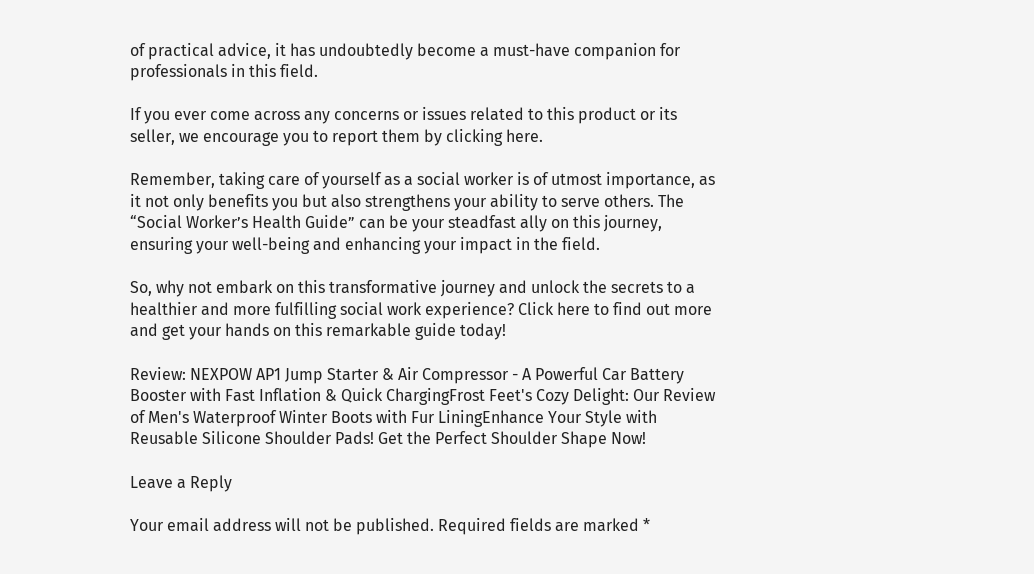of practical advice, it has undoubtedly become a must-have companion for professionals in this field.

If you ever come across any concerns or issues related to this product or its seller, we encourage you to report them by clicking here.

Remember, taking care of yourself as a social worker is of utmost importance, as it not only benefits you but also strengthens your ability to serve others. The “Social Worker’s Health Guide” can be your steadfast ally on this journey, ensuring your well-being and enhancing your impact in the field.

So, why not embark on this transformative journey and unlock the secrets to a healthier and more fulfilling social work experience? Click here to find out more and get your hands on this remarkable guide today!

Review: NEXPOW AP1 Jump Starter & Air Compressor - A Powerful Car Battery Booster with Fast Inflation & Quick ChargingFrost Feet's Cozy Delight: Our Review of Men's Waterproof Winter Boots with Fur LiningEnhance Your Style with Reusable Silicone Shoulder Pads! Get the Perfect Shoulder Shape Now!

Leave a Reply

Your email address will not be published. Required fields are marked *